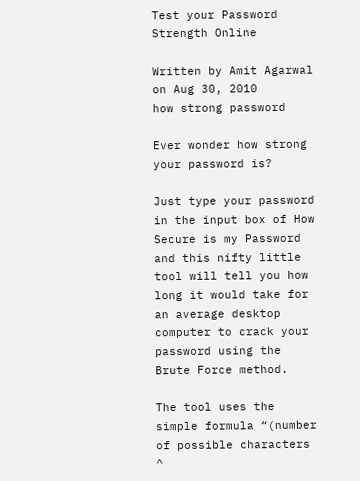Test your Password Strength Online

Written by Amit Agarwal on Aug 30, 2010
how strong password

Ever wonder how strong your password is?

Just type your password in the input box of How Secure is my Password and this nifty little tool will tell you how long it would take for an average desktop computer to crack your password using the Brute Force method.

The tool uses the simple formula “(number of possible characters ^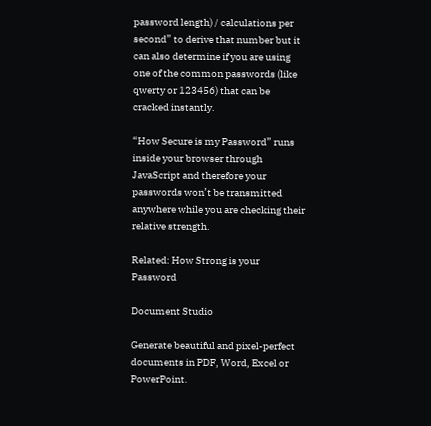password length) / calculations per second” to derive that number but it can also determine if you are using one of the common passwords (like qwerty or 123456) that can be cracked instantly.

“How Secure is my Password” runs inside your browser through JavaScript and therefore your passwords won’t be transmitted anywhere while you are checking their relative strength.

Related: How Strong is your Password

Document Studio

Generate beautiful and pixel-perfect documents in PDF, Word, Excel or PowerPoint.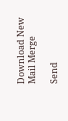Download New
Mail Merge

Send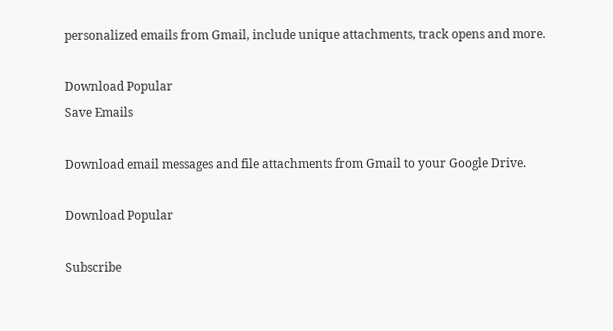personalized emails from Gmail, include unique attachments, track opens and more.

Download Popular
Save Emails

Download email messages and file attachments from Gmail to your Google Drive.

Download Popular

Subscribe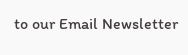to our Email Newsletter